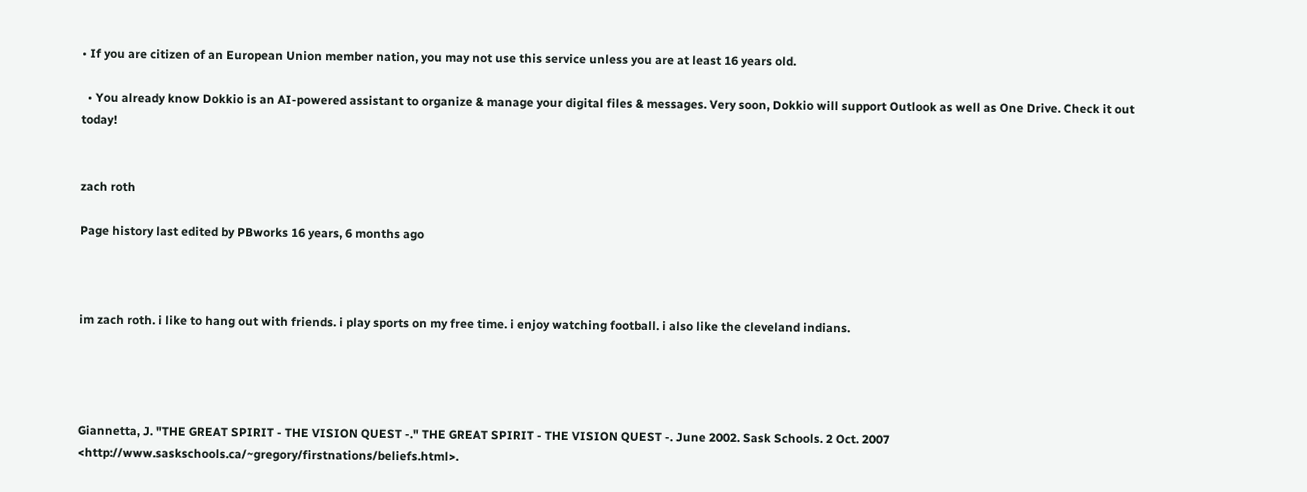• If you are citizen of an European Union member nation, you may not use this service unless you are at least 16 years old.

  • You already know Dokkio is an AI-powered assistant to organize & manage your digital files & messages. Very soon, Dokkio will support Outlook as well as One Drive. Check it out today!


zach roth

Page history last edited by PBworks 16 years, 6 months ago



im zach roth. i like to hang out with friends. i play sports on my free time. i enjoy watching football. i also like the cleveland indians.




Giannetta, J. "THE GREAT SPIRIT - THE VISION QUEST -." THE GREAT SPIRIT - THE VISION QUEST -. June 2002. Sask Schools. 2 Oct. 2007 <http://www.saskschools.ca/~gregory/firstnations/beliefs.html>.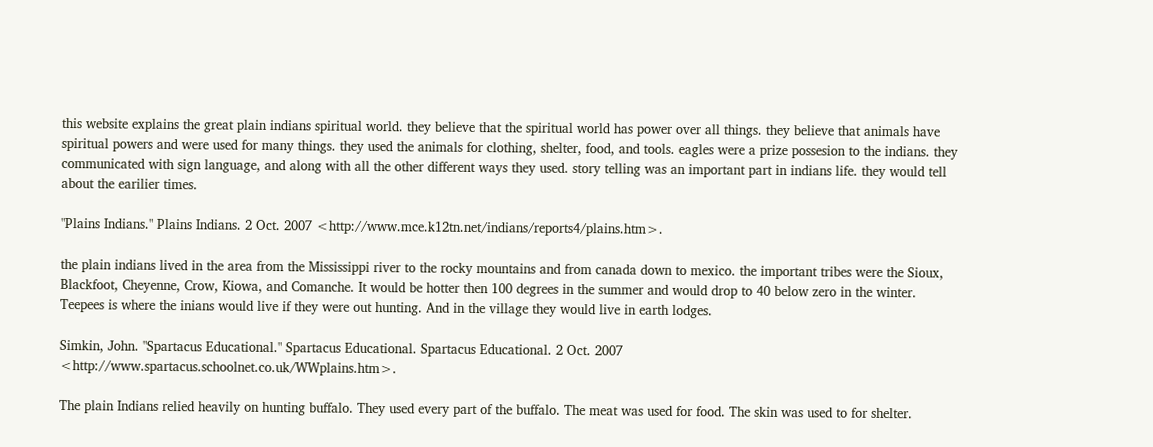this website explains the great plain indians spiritual world. they believe that the spiritual world has power over all things. they believe that animals have spiritual powers and were used for many things. they used the animals for clothing, shelter, food, and tools. eagles were a prize possesion to the indians. they communicated with sign language, and along with all the other different ways they used. story telling was an important part in indians life. they would tell about the earilier times.

"Plains Indians." Plains Indians. 2 Oct. 2007 <http://www.mce.k12tn.net/indians/reports4/plains.htm>.

the plain indians lived in the area from the Mississippi river to the rocky mountains and from canada down to mexico. the important tribes were the Sioux, Blackfoot, Cheyenne, Crow, Kiowa, and Comanche. It would be hotter then 100 degrees in the summer and would drop to 40 below zero in the winter. Teepees is where the inians would live if they were out hunting. And in the village they would live in earth lodges.

Simkin, John. "Spartacus Educational." Spartacus Educational. Spartacus Educational. 2 Oct. 2007 <http://www.spartacus.schoolnet.co.uk/WWplains.htm>.

The plain Indians relied heavily on hunting buffalo. They used every part of the buffalo. The meat was used for food. The skin was used to for shelter.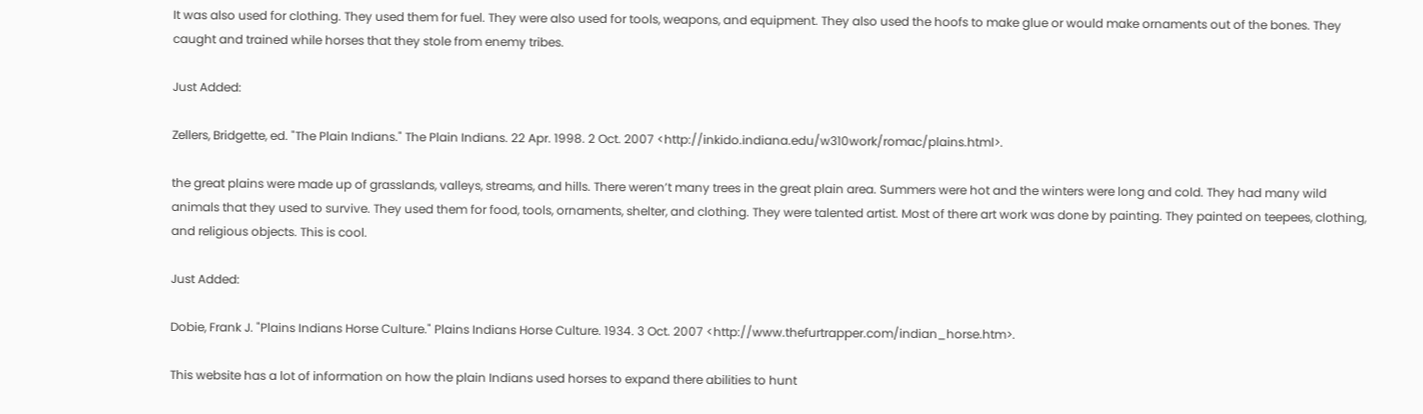It was also used for clothing. They used them for fuel. They were also used for tools, weapons, and equipment. They also used the hoofs to make glue or would make ornaments out of the bones. They caught and trained while horses that they stole from enemy tribes.

Just Added:

Zellers, Bridgette, ed. "The Plain Indians." The Plain Indians. 22 Apr. 1998. 2 Oct. 2007 <http://inkido.indiana.edu/w310work/romac/plains.html>.

the great plains were made up of grasslands, valleys, streams, and hills. There weren’t many trees in the great plain area. Summers were hot and the winters were long and cold. They had many wild animals that they used to survive. They used them for food, tools, ornaments, shelter, and clothing. They were talented artist. Most of there art work was done by painting. They painted on teepees, clothing, and religious objects. This is cool.

Just Added:

Dobie, Frank J. "Plains Indians Horse Culture." Plains Indians Horse Culture. 1934. 3 Oct. 2007 <http://www.thefurtrapper.com/indian_horse.htm>.

This website has a lot of information on how the plain Indians used horses to expand there abilities to hunt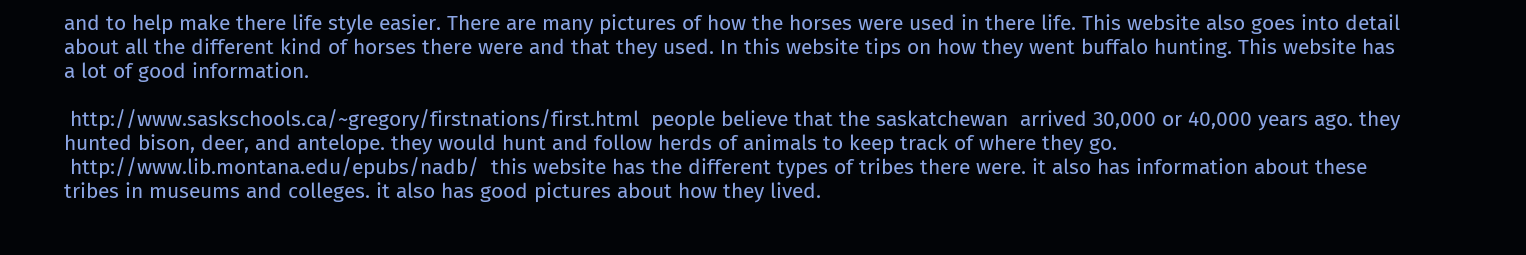and to help make there life style easier. There are many pictures of how the horses were used in there life. This website also goes into detail about all the different kind of horses there were and that they used. In this website tips on how they went buffalo hunting. This website has a lot of good information.

 http://www.saskschools.ca/~gregory/firstnations/first.html  people believe that the saskatchewan  arrived 30,000 or 40,000 years ago. they hunted bison, deer, and antelope. they would hunt and follow herds of animals to keep track of where they go.
 http://www.lib.montana.edu/epubs/nadb/  this website has the different types of tribes there were. it also has information about these tribes in museums and colleges. it also has good pictures about how they lived.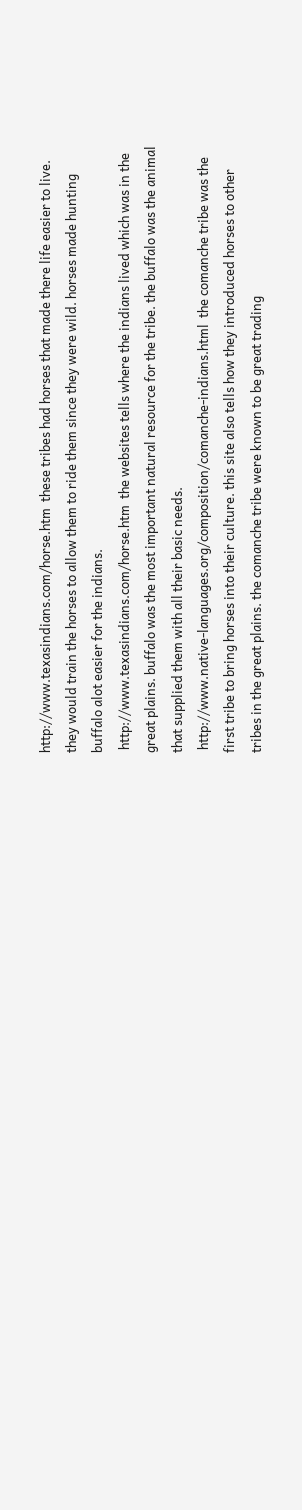http://www.texasindians.com/horse.htm  these tribes had horses that made there life easier to live. they would train the horses to allow them to ride them since they were wild. horses made hunting buffalo alot easier for the indians.
 http://www.texasindians.com/horse.htm  the websites tells where the indians lived which was in the great plains. buffalo was the most important natural resource for the tribe. the buffalo was the animal that supplied them with all their basic needs.
 http://www.native-languages.org/composition/comanche-indians.html  the comanche tribe was the first tribe to bring horses into their culture. this site also tells how they introduced horses to other tribes in the great plains. the comanche tribe were known to be great trading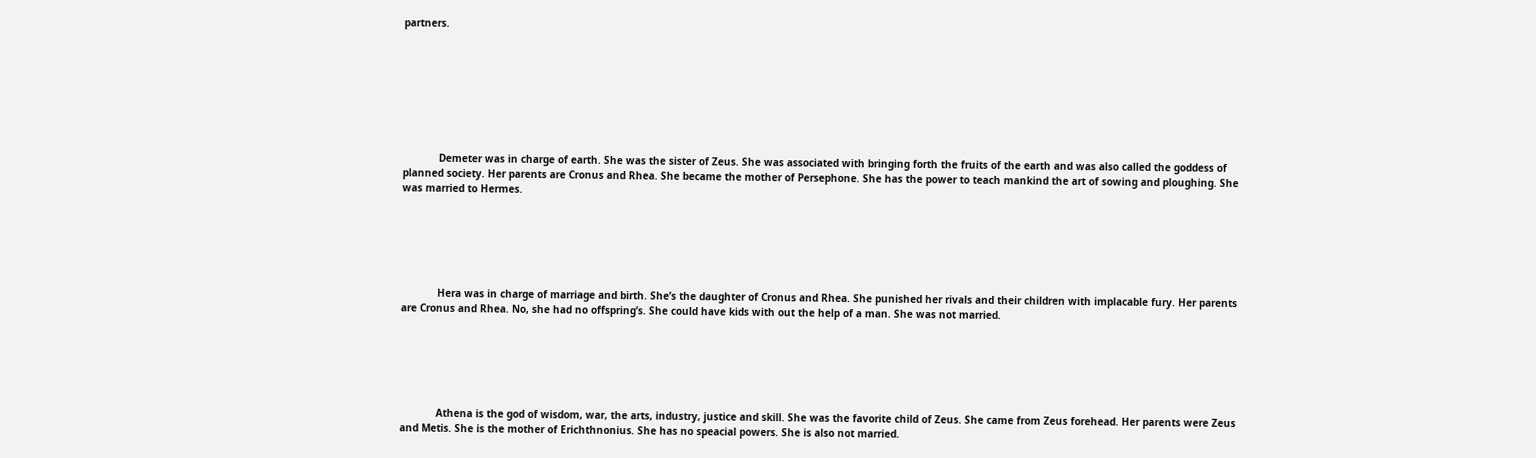partners.








            Demeter was in charge of earth. She was the sister of Zeus. She was associated with bringing forth the fruits of the earth and was also called the goddess of planned society. Her parents are Cronus and Rhea. She became the mother of Persephone. She has the power to teach mankind the art of sowing and ploughing. She was married to Hermes.






            Hera was in charge of marriage and birth. She’s the daughter of Cronus and Rhea. She punished her rivals and their children with implacable fury. Her parents are Cronus and Rhea. No, she had no offspring’s. She could have kids with out the help of a man. She was not married.






            Athena is the god of wisdom, war, the arts, industry, justice and skill. She was the favorite child of Zeus. She came from Zeus forehead. Her parents were Zeus and Metis. She is the mother of Erichthnonius. She has no speacial powers. She is also not married.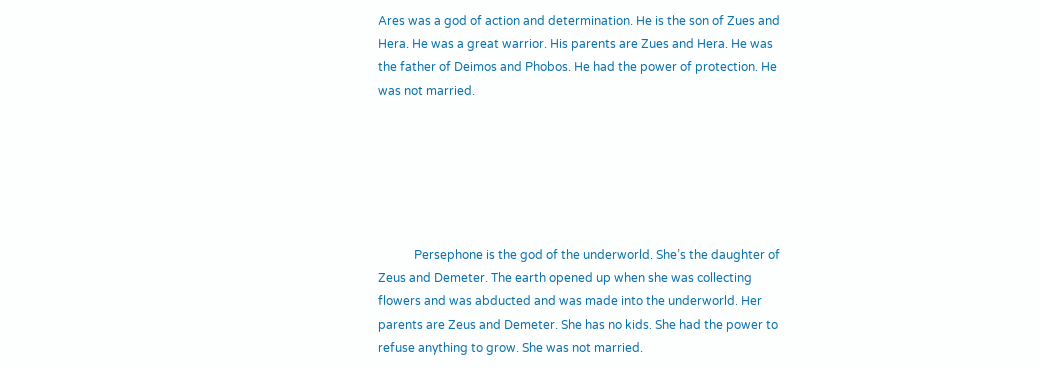Ares was a god of action and determination. He is the son of Zues and Hera. He was a great warrior. His parents are Zues and Hera. He was the father of Deimos and Phobos. He had the power of protection. He was not married.






            Persephone is the god of the underworld. She’s the daughter of Zeus and Demeter. The earth opened up when she was collecting flowers and was abducted and was made into the underworld. Her parents are Zeus and Demeter. She has no kids. She had the power to refuse anything to grow. She was not married.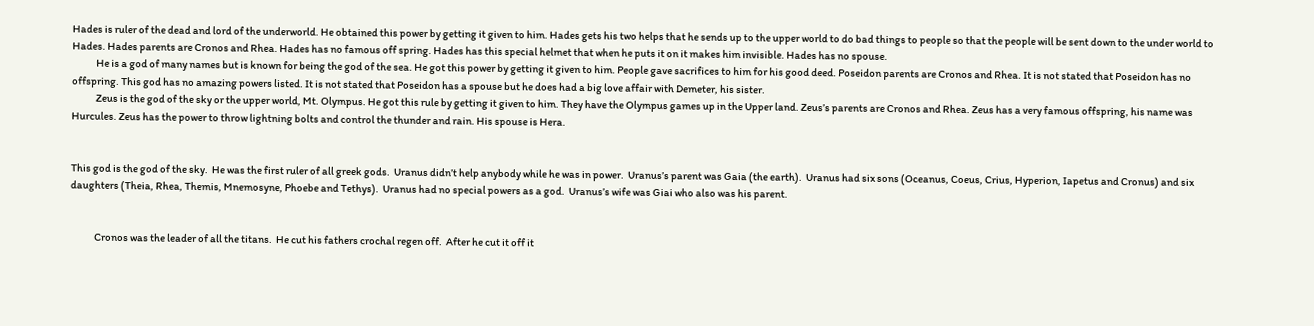Hades is ruler of the dead and lord of the underworld. He obtained this power by getting it given to him. Hades gets his two helps that he sends up to the upper world to do bad things to people so that the people will be sent down to the under world to Hades. Hades parents are Cronos and Rhea. Hades has no famous off spring. Hades has this special helmet that when he puts it on it makes him invisible. Hades has no spouse.
            He is a god of many names but is known for being the god of the sea. He got this power by getting it given to him. People gave sacrifices to him for his good deed. Poseidon parents are Cronos and Rhea. It is not stated that Poseidon has no offspring. This god has no amazing powers listed. It is not stated that Poseidon has a spouse but he does had a big love affair with Demeter, his sister.
            Zeus is the god of the sky or the upper world, Mt. Olympus. He got this rule by getting it given to him. They have the Olympus games up in the Upper land. Zeus’s parents are Cronos and Rhea. Zeus has a very famous offspring, his name was Hurcules. Zeus has the power to throw lightning bolts and control the thunder and rain. His spouse is Hera.


This god is the god of the sky.  He was the first ruler of all greek gods.  Uranus didn’t help anybody while he was in power.  Uranus’s parent was Gaia (the earth).  Uranus had six sons (Oceanus, Coeus, Crius, Hyperion, Iapetus and Cronus) and six daughters (Theia, Rhea, Themis, Mnemosyne, Phoebe and Tethys).  Uranus had no special powers as a god.  Uranus’s wife was Giai who also was his parent.


            Cronos was the leader of all the titans.  He cut his fathers crochal regen off.  After he cut it off it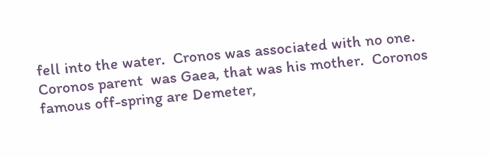fell into the water.  Cronos was associated with no one.  Coronos parent  was Gaea, that was his mother.  Coronos famous off-spring are Demeter,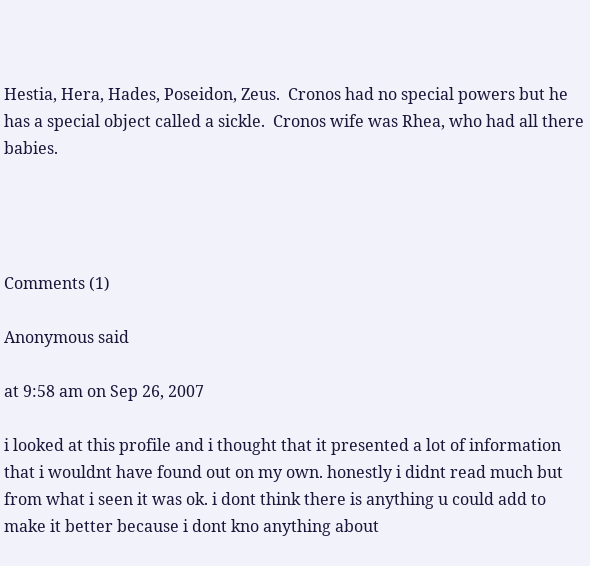Hestia, Hera, Hades, Poseidon, Zeus.  Cronos had no special powers but he has a special object called a sickle.  Cronos wife was Rhea, who had all there babies.




Comments (1)

Anonymous said

at 9:58 am on Sep 26, 2007

i looked at this profile and i thought that it presented a lot of information that i wouldnt have found out on my own. honestly i didnt read much but from what i seen it was ok. i dont think there is anything u could add to make it better because i dont kno anything about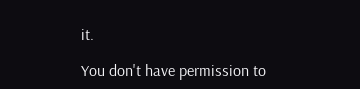it.

You don't have permission to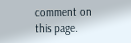comment on this page.